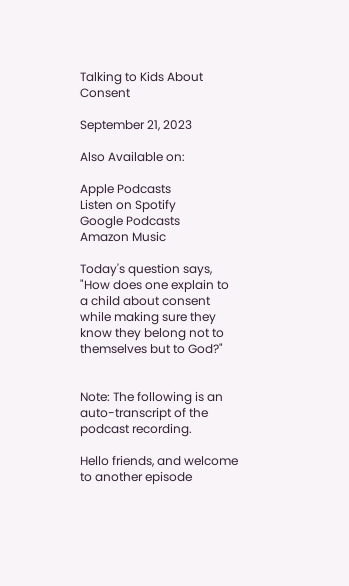Talking to Kids About Consent

September 21, 2023

Also Available on:

Apple Podcasts
Listen on Spotify
Google Podcasts
Amazon Music

Today's question says, "How does one explain to a child about consent while making sure they know they belong not to themselves but to God?"


Note: The following is an auto-transcript of the podcast recording.

Hello friends, and welcome to another episode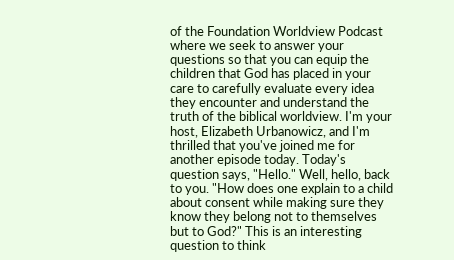of the Foundation Worldview Podcast where we seek to answer your questions so that you can equip the children that God has placed in your care to carefully evaluate every idea they encounter and understand the truth of the biblical worldview. I'm your host, Elizabeth Urbanowicz, and I'm thrilled that you've joined me for another episode today. Today's question says, "Hello." Well, hello, back to you. "How does one explain to a child about consent while making sure they know they belong not to themselves but to God?" This is an interesting question to think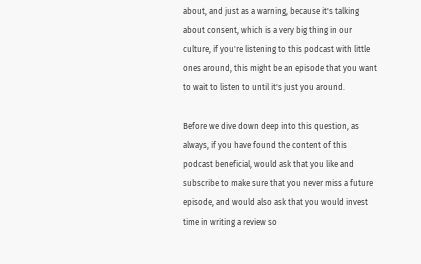about, and just as a warning, because it's talking about consent, which is a very big thing in our culture, if you're listening to this podcast with little ones around, this might be an episode that you want to wait to listen to until it's just you around.

Before we dive down deep into this question, as always, if you have found the content of this podcast beneficial, would ask that you like and subscribe to make sure that you never miss a future episode, and would also ask that you would invest time in writing a review so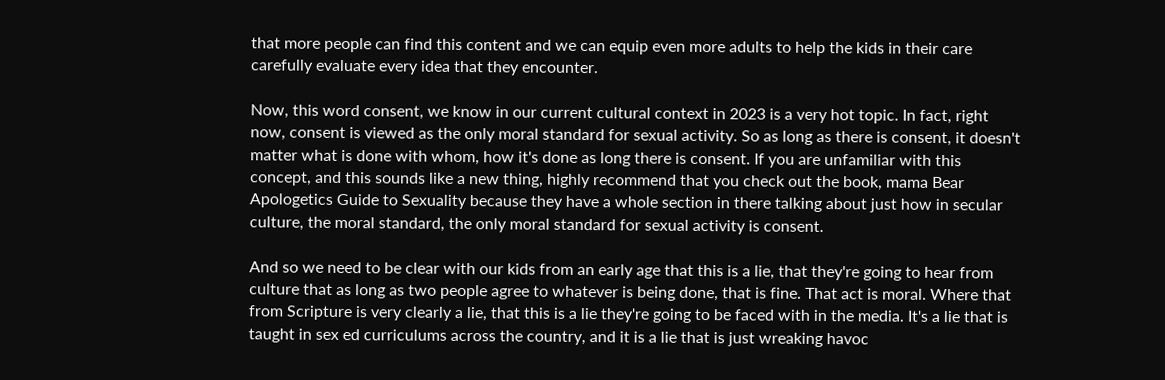that more people can find this content and we can equip even more adults to help the kids in their care carefully evaluate every idea that they encounter.

Now, this word consent, we know in our current cultural context in 2023 is a very hot topic. In fact, right now, consent is viewed as the only moral standard for sexual activity. So as long as there is consent, it doesn't matter what is done with whom, how it's done as long there is consent. If you are unfamiliar with this concept, and this sounds like a new thing, highly recommend that you check out the book, mama Bear Apologetics Guide to Sexuality because they have a whole section in there talking about just how in secular culture, the moral standard, the only moral standard for sexual activity is consent.

And so we need to be clear with our kids from an early age that this is a lie, that they're going to hear from culture that as long as two people agree to whatever is being done, that is fine. That act is moral. Where that from Scripture is very clearly a lie, that this is a lie they're going to be faced with in the media. It's a lie that is taught in sex ed curriculums across the country, and it is a lie that is just wreaking havoc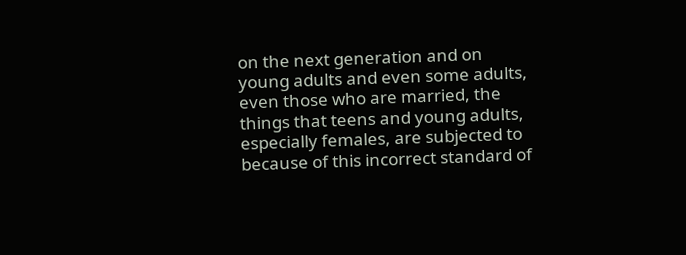on the next generation and on young adults and even some adults, even those who are married, the things that teens and young adults, especially females, are subjected to because of this incorrect standard of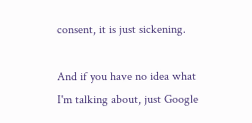consent, it is just sickening.

And if you have no idea what I'm talking about, just Google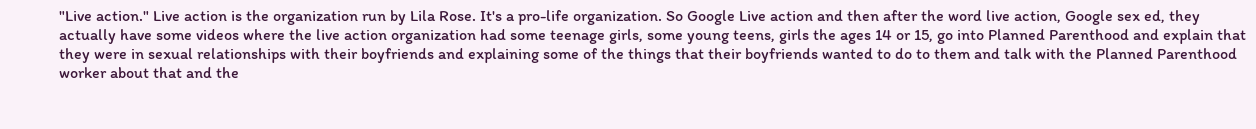"Live action." Live action is the organization run by Lila Rose. It's a pro-life organization. So Google Live action and then after the word live action, Google sex ed, they actually have some videos where the live action organization had some teenage girls, some young teens, girls the ages 14 or 15, go into Planned Parenthood and explain that they were in sexual relationships with their boyfriends and explaining some of the things that their boyfriends wanted to do to them and talk with the Planned Parenthood worker about that and the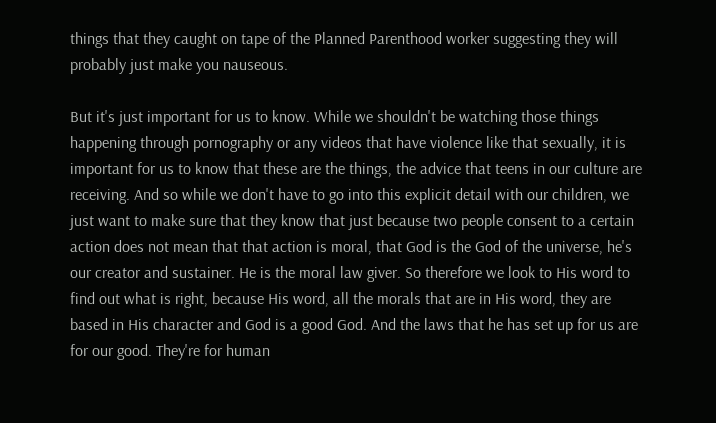things that they caught on tape of the Planned Parenthood worker suggesting they will probably just make you nauseous.

But it's just important for us to know. While we shouldn't be watching those things happening through pornography or any videos that have violence like that sexually, it is important for us to know that these are the things, the advice that teens in our culture are receiving. And so while we don't have to go into this explicit detail with our children, we just want to make sure that they know that just because two people consent to a certain action does not mean that that action is moral, that God is the God of the universe, he's our creator and sustainer. He is the moral law giver. So therefore we look to His word to find out what is right, because His word, all the morals that are in His word, they are based in His character and God is a good God. And the laws that he has set up for us are for our good. They're for human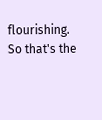flourishing. So that's the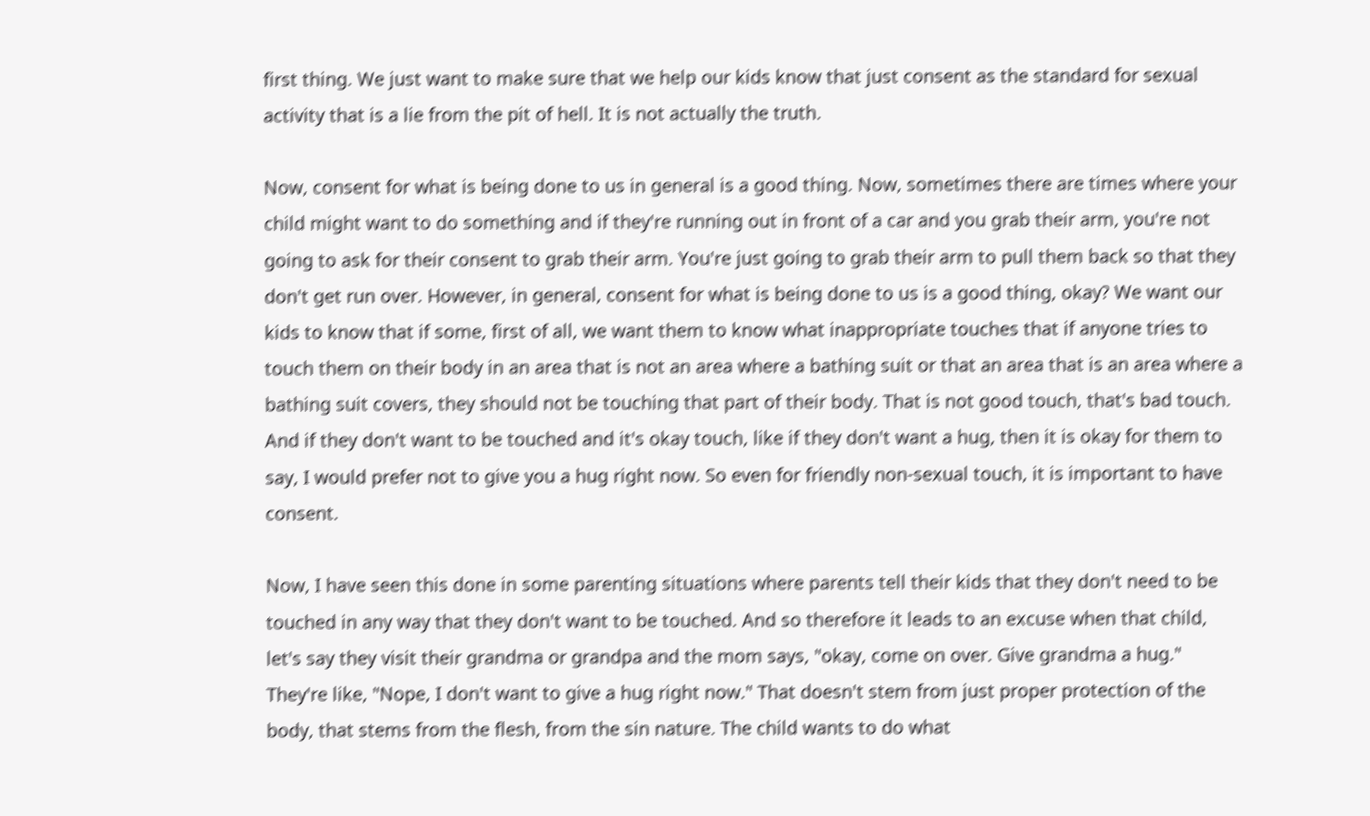first thing. We just want to make sure that we help our kids know that just consent as the standard for sexual activity that is a lie from the pit of hell. It is not actually the truth.

Now, consent for what is being done to us in general is a good thing. Now, sometimes there are times where your child might want to do something and if they're running out in front of a car and you grab their arm, you're not going to ask for their consent to grab their arm. You're just going to grab their arm to pull them back so that they don't get run over. However, in general, consent for what is being done to us is a good thing, okay? We want our kids to know that if some, first of all, we want them to know what inappropriate touches that if anyone tries to touch them on their body in an area that is not an area where a bathing suit or that an area that is an area where a bathing suit covers, they should not be touching that part of their body. That is not good touch, that's bad touch. And if they don't want to be touched and it's okay touch, like if they don't want a hug, then it is okay for them to say, I would prefer not to give you a hug right now. So even for friendly non-sexual touch, it is important to have consent.

Now, I have seen this done in some parenting situations where parents tell their kids that they don't need to be touched in any way that they don't want to be touched. And so therefore it leads to an excuse when that child, let's say they visit their grandma or grandpa and the mom says, "okay, come on over. Give grandma a hug." They're like, "Nope, I don't want to give a hug right now." That doesn't stem from just proper protection of the body, that stems from the flesh, from the sin nature. The child wants to do what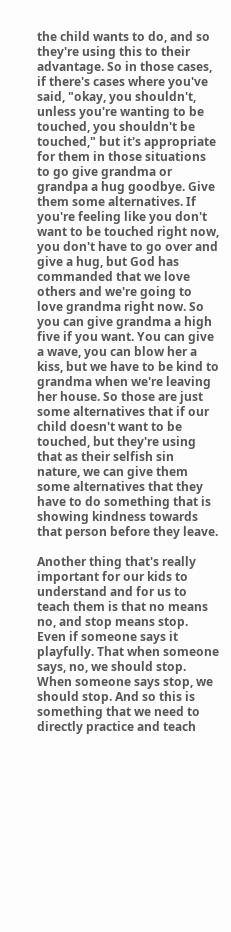the child wants to do, and so they're using this to their advantage. So in those cases, if there's cases where you've said, "okay, you shouldn't, unless you're wanting to be touched, you shouldn't be touched," but it's appropriate for them in those situations to go give grandma or grandpa a hug goodbye. Give them some alternatives. If you're feeling like you don't want to be touched right now, you don't have to go over and give a hug, but God has commanded that we love others and we're going to love grandma right now. So you can give grandma a high five if you want. You can give a wave, you can blow her a kiss, but we have to be kind to grandma when we're leaving her house. So those are just some alternatives that if our child doesn't want to be touched, but they're using that as their selfish sin nature, we can give them some alternatives that they have to do something that is showing kindness towards that person before they leave.

Another thing that's really important for our kids to understand and for us to teach them is that no means no, and stop means stop. Even if someone says it playfully. That when someone says, no, we should stop. When someone says stop, we should stop. And so this is something that we need to directly practice and teach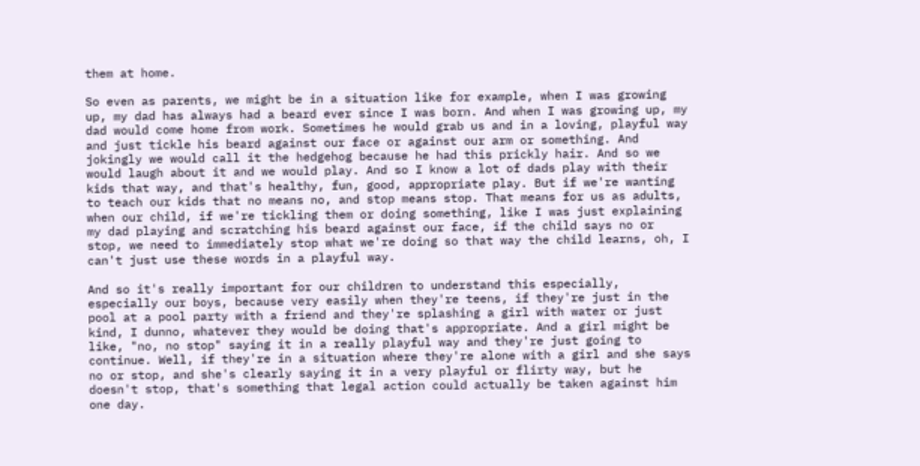them at home.

So even as parents, we might be in a situation like for example, when I was growing up, my dad has always had a beard ever since I was born. And when I was growing up, my dad would come home from work. Sometimes he would grab us and in a loving, playful way and just tickle his beard against our face or against our arm or something. And jokingly we would call it the hedgehog because he had this prickly hair. And so we would laugh about it and we would play. And so I know a lot of dads play with their kids that way, and that's healthy, fun, good, appropriate play. But if we're wanting to teach our kids that no means no, and stop means stop. That means for us as adults, when our child, if we're tickling them or doing something, like I was just explaining my dad playing and scratching his beard against our face, if the child says no or stop, we need to immediately stop what we're doing so that way the child learns, oh, I can't just use these words in a playful way.

And so it's really important for our children to understand this especially, especially our boys, because very easily when they're teens, if they're just in the pool at a pool party with a friend and they're splashing a girl with water or just kind, I dunno, whatever they would be doing that's appropriate. And a girl might be like, "no, no stop" saying it in a really playful way and they're just going to continue. Well, if they're in a situation where they're alone with a girl and she says no or stop, and she's clearly saying it in a very playful or flirty way, but he doesn't stop, that's something that legal action could actually be taken against him one day.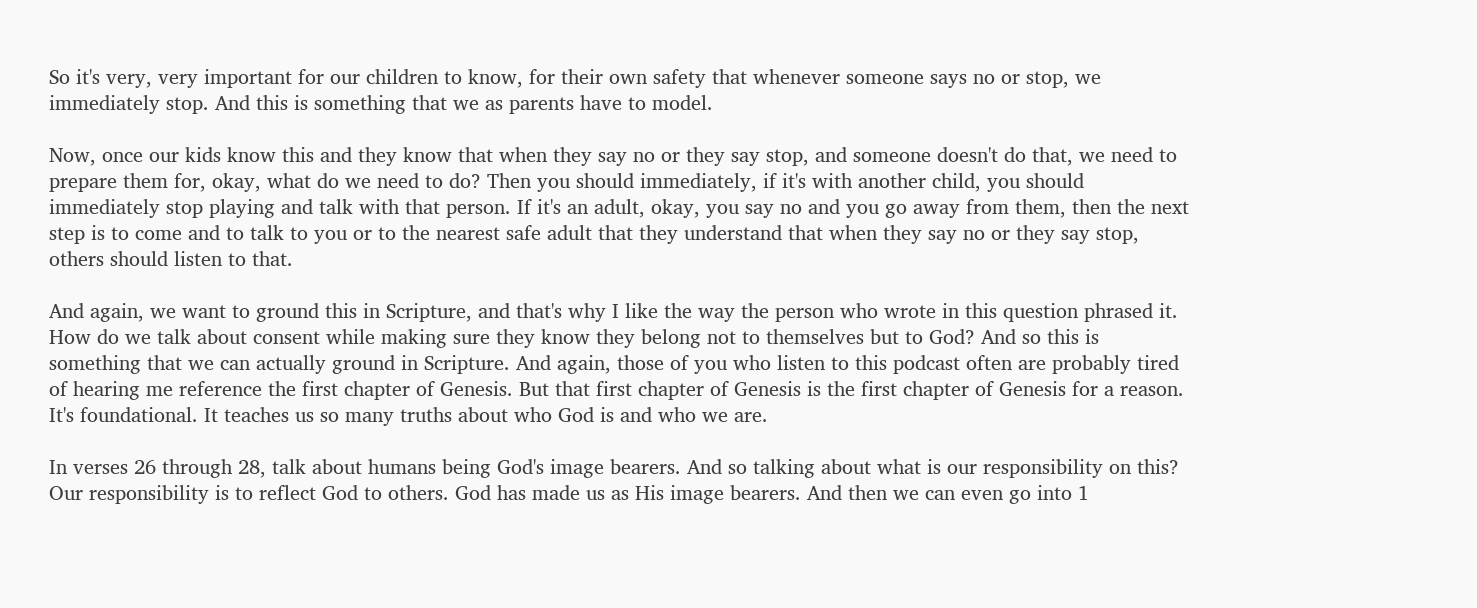So it's very, very important for our children to know, for their own safety that whenever someone says no or stop, we immediately stop. And this is something that we as parents have to model.

Now, once our kids know this and they know that when they say no or they say stop, and someone doesn't do that, we need to prepare them for, okay, what do we need to do? Then you should immediately, if it's with another child, you should immediately stop playing and talk with that person. If it's an adult, okay, you say no and you go away from them, then the next step is to come and to talk to you or to the nearest safe adult that they understand that when they say no or they say stop, others should listen to that.

And again, we want to ground this in Scripture, and that's why I like the way the person who wrote in this question phrased it. How do we talk about consent while making sure they know they belong not to themselves but to God? And so this is something that we can actually ground in Scripture. And again, those of you who listen to this podcast often are probably tired of hearing me reference the first chapter of Genesis. But that first chapter of Genesis is the first chapter of Genesis for a reason. It's foundational. It teaches us so many truths about who God is and who we are.

In verses 26 through 28, talk about humans being God's image bearers. And so talking about what is our responsibility on this? Our responsibility is to reflect God to others. God has made us as His image bearers. And then we can even go into 1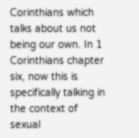Corinthians which talks about us not being our own. In 1 Corinthians chapter six, now this is specifically talking in the context of sexual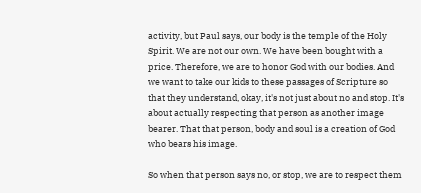activity, but Paul says, our body is the temple of the Holy Spirit. We are not our own. We have been bought with a price. Therefore, we are to honor God with our bodies. And we want to take our kids to these passages of Scripture so that they understand, okay, it's not just about no and stop. It's about actually respecting that person as another image bearer. That that person, body and soul is a creation of God who bears his image.

So when that person says no, or stop, we are to respect them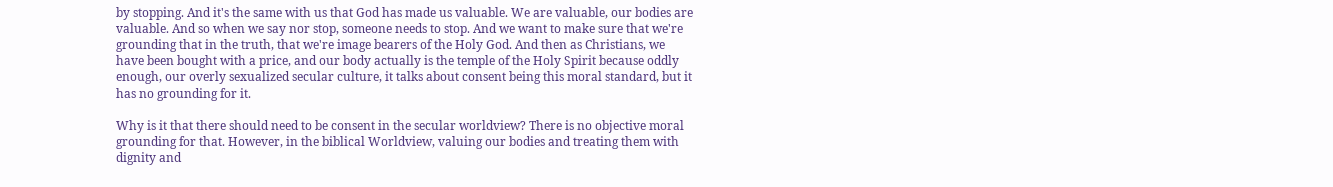by stopping. And it's the same with us that God has made us valuable. We are valuable, our bodies are valuable. And so when we say nor stop, someone needs to stop. And we want to make sure that we're grounding that in the truth, that we're image bearers of the Holy God. And then as Christians, we have been bought with a price, and our body actually is the temple of the Holy Spirit because oddly enough, our overly sexualized secular culture, it talks about consent being this moral standard, but it has no grounding for it.

Why is it that there should need to be consent in the secular worldview? There is no objective moral grounding for that. However, in the biblical Worldview, valuing our bodies and treating them with dignity and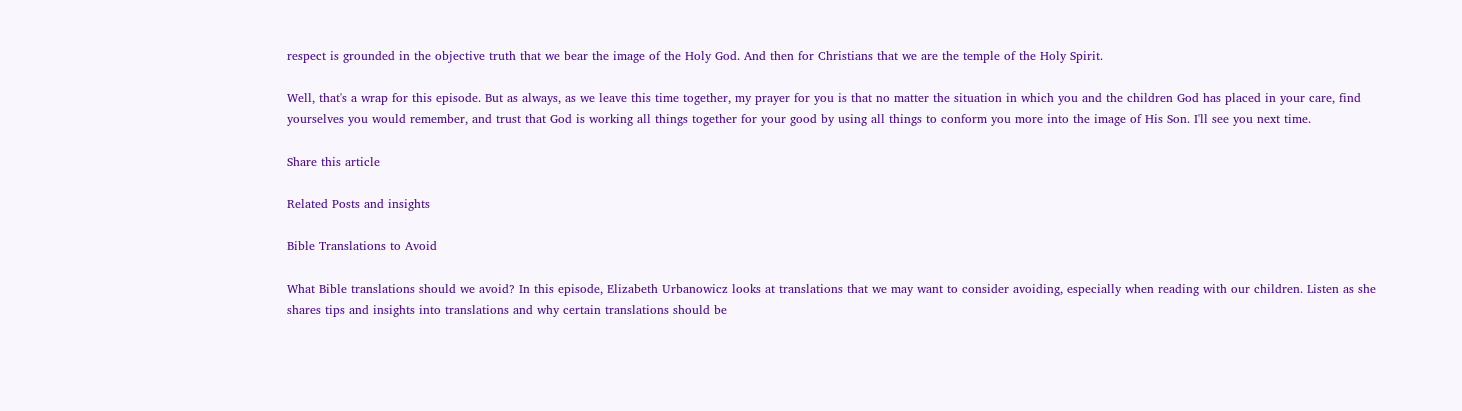respect is grounded in the objective truth that we bear the image of the Holy God. And then for Christians that we are the temple of the Holy Spirit.

Well, that's a wrap for this episode. But as always, as we leave this time together, my prayer for you is that no matter the situation in which you and the children God has placed in your care, find yourselves you would remember, and trust that God is working all things together for your good by using all things to conform you more into the image of His Son. I'll see you next time.

Share this article

Related Posts and insights

Bible Translations to Avoid

What Bible translations should we avoid? In this episode, Elizabeth Urbanowicz looks at translations that we may want to consider avoiding, especially when reading with our children. Listen as she shares tips and insights into translations and why certain translations should be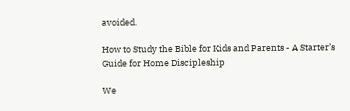avoided.

How to Study the Bible for Kids and Parents - A Starter’s Guide for Home Discipleship

We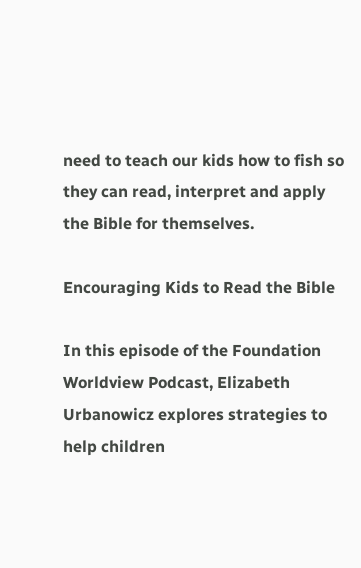need to teach our kids how to fish so they can read, interpret and apply the Bible for themselves.

Encouraging Kids to Read the Bible

In this episode of the Foundation Worldview Podcast, Elizabeth Urbanowicz explores strategies to help children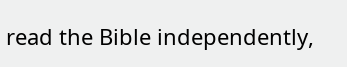read the Bible independently,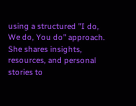using a structured "I do, We do, You do" approach. She shares insights, resources, and personal stories to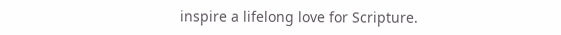inspire a lifelong love for Scripture.